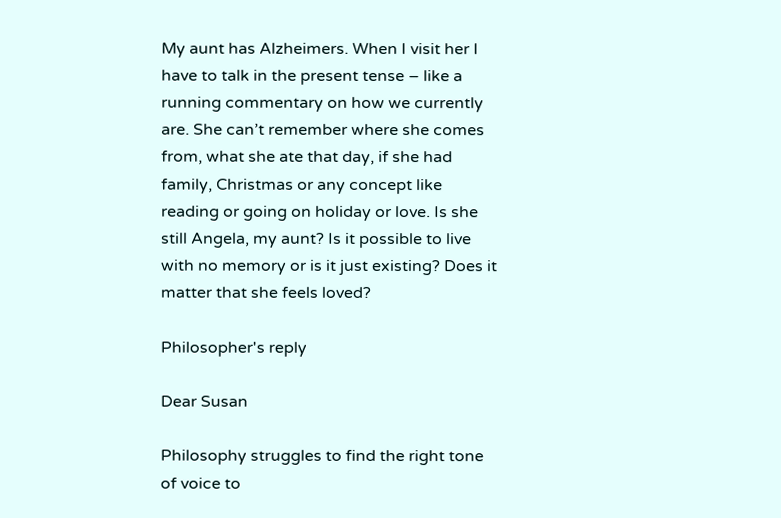My aunt has Alzheimers. When I visit her I have to talk in the present tense – like a running commentary on how we currently are. She can’t remember where she comes from, what she ate that day, if she had family, Christmas or any concept like reading or going on holiday or love. Is she still Angela, my aunt? Is it possible to live with no memory or is it just existing? Does it matter that she feels loved?

Philosopher's reply

Dear Susan

Philosophy struggles to find the right tone of voice to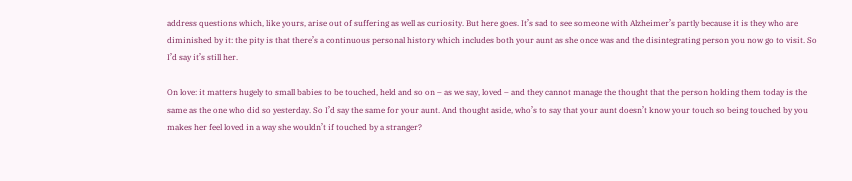address questions which, like yours, arise out of suffering as well as curiosity. But here goes. It’s sad to see someone with Alzheimer’s partly because it is they who are diminished by it: the pity is that there’s a continuous personal history which includes both your aunt as she once was and the disintegrating person you now go to visit. So I’d say it’s still her.

On love: it matters hugely to small babies to be touched, held and so on – as we say, loved – and they cannot manage the thought that the person holding them today is the same as the one who did so yesterday. So I’d say the same for your aunt. And thought aside, who’s to say that your aunt doesn’t know your touch so being touched by you makes her feel loved in a way she wouldn’t if touched by a stranger?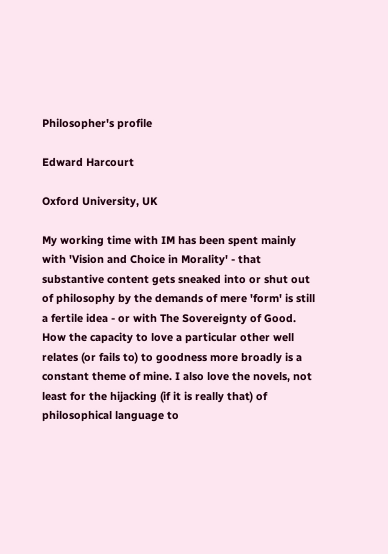Philosopher's profile

Edward Harcourt

Oxford University, UK

My working time with IM has been spent mainly with 'Vision and Choice in Morality' - that substantive content gets sneaked into or shut out of philosophy by the demands of mere 'form' is still a fertile idea - or with The Sovereignty of Good. How the capacity to love a particular other well relates (or fails to) to goodness more broadly is a constant theme of mine. I also love the novels, not least for the hijacking (if it is really that) of philosophical language to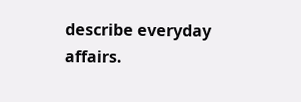describe everyday affairs.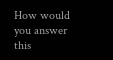How would you answer this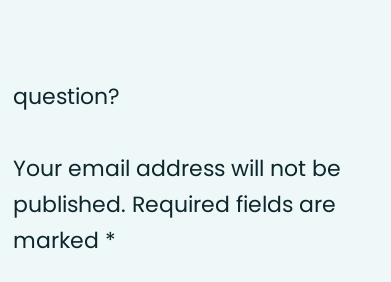question?

Your email address will not be published. Required fields are marked *